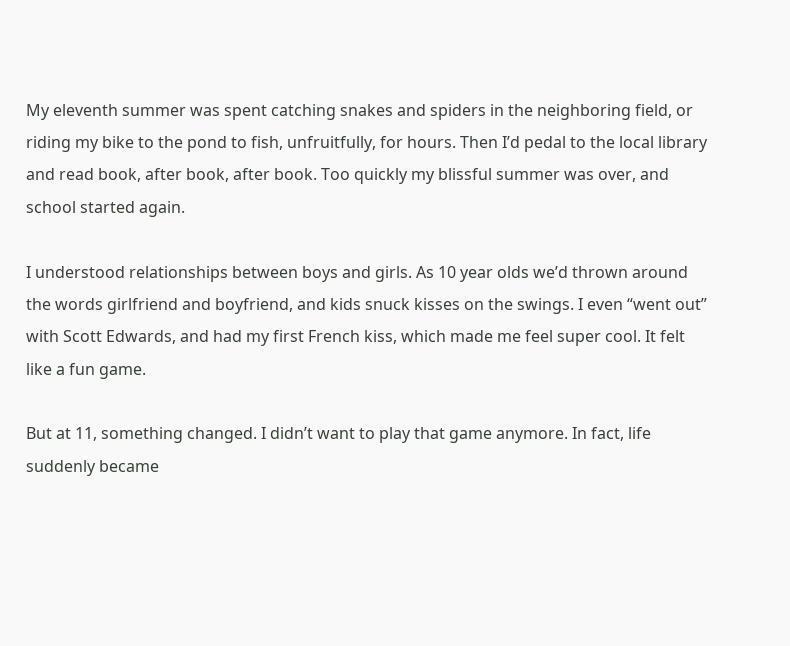My eleventh summer was spent catching snakes and spiders in the neighboring field, or riding my bike to the pond to fish, unfruitfully, for hours. Then I’d pedal to the local library and read book, after book, after book. Too quickly my blissful summer was over, and school started again.

I understood relationships between boys and girls. As 10 year olds we’d thrown around the words girlfriend and boyfriend, and kids snuck kisses on the swings. I even “went out” with Scott Edwards, and had my first French kiss, which made me feel super cool. It felt like a fun game.

But at 11, something changed. I didn’t want to play that game anymore. In fact, life suddenly became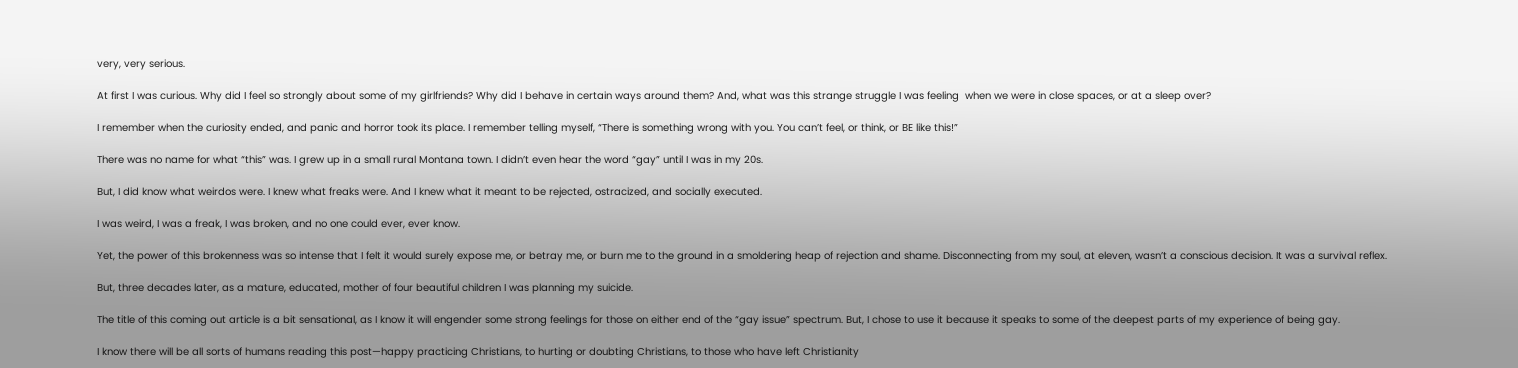very, very serious.

At first I was curious. Why did I feel so strongly about some of my girlfriends? Why did I behave in certain ways around them? And, what was this strange struggle I was feeling  when we were in close spaces, or at a sleep over?

I remember when the curiosity ended, and panic and horror took its place. I remember telling myself, “There is something wrong with you. You can’t feel, or think, or BE like this!”

There was no name for what “this” was. I grew up in a small rural Montana town. I didn’t even hear the word “gay” until I was in my 20s.

But, I did know what weirdos were. I knew what freaks were. And I knew what it meant to be rejected, ostracized, and socially executed.

I was weird, I was a freak, I was broken, and no one could ever, ever know.

Yet, the power of this brokenness was so intense that I felt it would surely expose me, or betray me, or burn me to the ground in a smoldering heap of rejection and shame. Disconnecting from my soul, at eleven, wasn’t a conscious decision. It was a survival reflex.

But, three decades later, as a mature, educated, mother of four beautiful children I was planning my suicide.

The title of this coming out article is a bit sensational, as I know it will engender some strong feelings for those on either end of the “gay issue” spectrum. But, I chose to use it because it speaks to some of the deepest parts of my experience of being gay.

I know there will be all sorts of humans reading this post—happy practicing Christians, to hurting or doubting Christians, to those who have left Christianity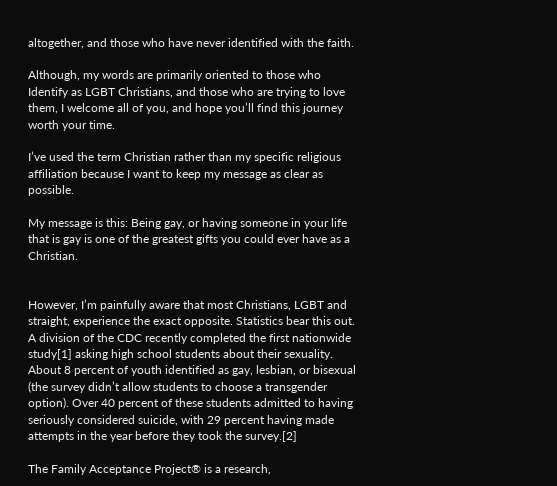altogether, and those who have never identified with the faith.

Although, my words are primarily oriented to those who Identify as LGBT Christians, and those who are trying to love them, I welcome all of you, and hope you’ll find this journey worth your time.

I’ve used the term Christian rather than my specific religious affiliation because I want to keep my message as clear as possible.

My message is this: Being gay, or having someone in your life that is gay is one of the greatest gifts you could ever have as a Christian.


However, I’m painfully aware that most Christians, LGBT and straight, experience the exact opposite. Statistics bear this out. A division of the CDC recently completed the first nationwide study[1] asking high school students about their sexuality. About 8 percent of youth identified as gay, lesbian, or bisexual (the survey didn’t allow students to choose a transgender option). Over 40 percent of these students admitted to having seriously considered suicide, with 29 percent having made attempts in the year before they took the survey.[2]

The Family Acceptance Project® is a research,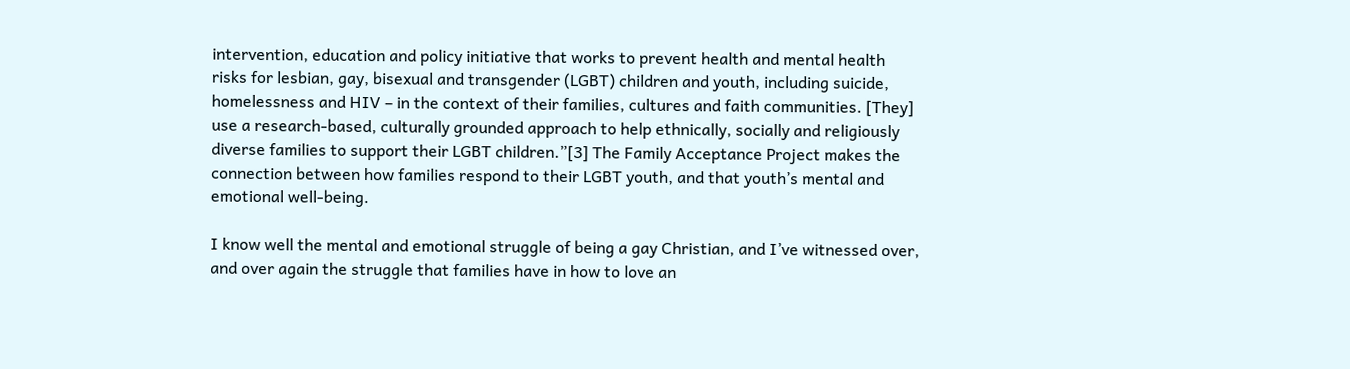intervention, education and policy initiative that works to prevent health and mental health risks for lesbian, gay, bisexual and transgender (LGBT) children and youth, including suicide, homelessness and HIV – in the context of their families, cultures and faith communities. [They] use a research-based, culturally grounded approach to help ethnically, socially and religiously diverse families to support their LGBT children.”[3] The Family Acceptance Project makes the connection between how families respond to their LGBT youth, and that youth’s mental and emotional well-being.

I know well the mental and emotional struggle of being a gay Christian, and I’ve witnessed over, and over again the struggle that families have in how to love an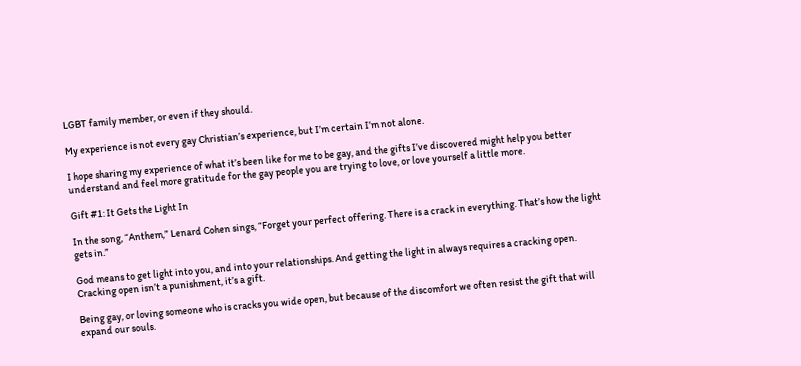LGBT family member, or even if they should.

My experience is not every gay Christian’s experience, but I’m certain I’m not alone.

I hope sharing my experience of what it’s been like for me to be gay, and the gifts I’ve discovered might help you better understand and feel more gratitude for the gay people you are trying to love, or love yourself a little more.

Gift #1: It Gets the Light In

In the song, “Anthem,” Lenard Cohen sings, “Forget your perfect offering. There is a crack in everything. That’s how the light gets in.”

God means to get light into you, and into your relationships. And getting the light in always requires a cracking open. Cracking open isn’t a punishment, it’s a gift.

Being gay, or loving someone who is cracks you wide open, but because of the discomfort we often resist the gift that will expand our souls.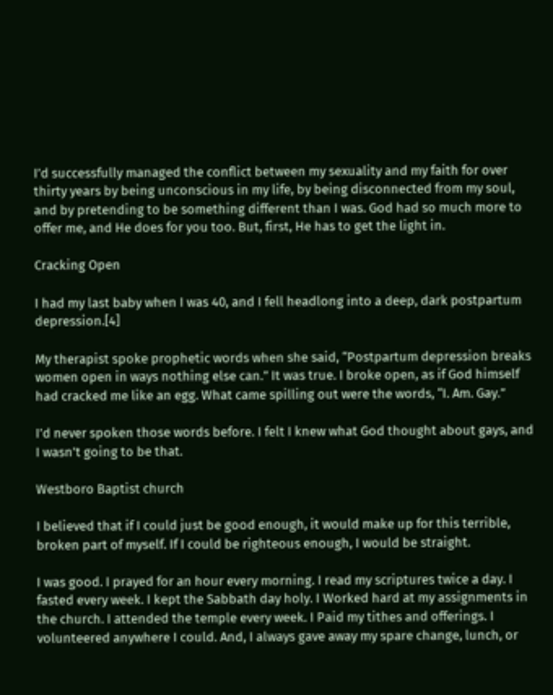I’d successfully managed the conflict between my sexuality and my faith for over thirty years by being unconscious in my life, by being disconnected from my soul, and by pretending to be something different than I was. God had so much more to offer me, and He does for you too. But, first, He has to get the light in.

Cracking Open

I had my last baby when I was 40, and I fell headlong into a deep, dark postpartum depression.[4]

My therapist spoke prophetic words when she said, “Postpartum depression breaks women open in ways nothing else can.” It was true. I broke open, as if God himself had cracked me like an egg. What came spilling out were the words, “I. Am. Gay.”

I’d never spoken those words before. I felt I knew what God thought about gays, and I wasn’t going to be that.

Westboro Baptist church

I believed that if I could just be good enough, it would make up for this terrible, broken part of myself. If I could be righteous enough, I would be straight.

I was good. I prayed for an hour every morning. I read my scriptures twice a day. I fasted every week. I kept the Sabbath day holy. I Worked hard at my assignments in the church. I attended the temple every week. I Paid my tithes and offerings. I volunteered anywhere I could. And, I always gave away my spare change, lunch, or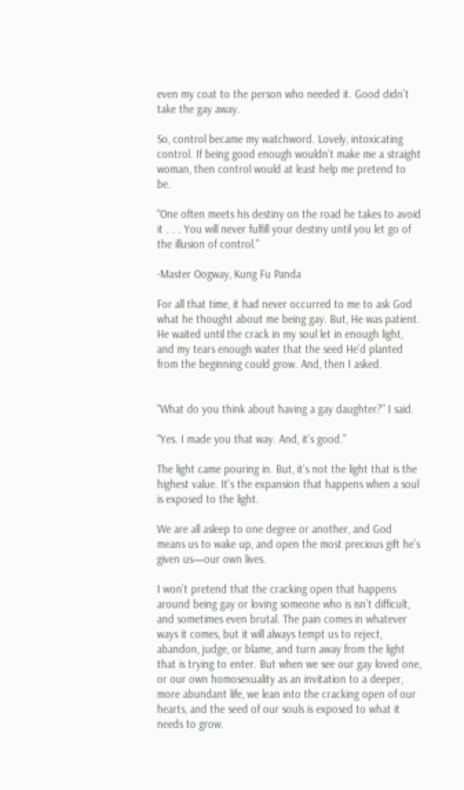even my coat to the person who needed it. Good didn’t take the gay away.

So, control became my watchword. Lovely, intoxicating control. If being good enough wouldn’t make me a straight woman, then control would at least help me pretend to be.

“One often meets his destiny on the road he takes to avoid it . . . You will never fulfill your destiny until you let go of the illusion of control.”

-Master Oogway, Kung Fu Panda

For all that time, it had never occurred to me to ask God what he thought about me being gay. But, He was patient. He waited until the crack in my soul let in enough light, and my tears enough water that the seed He’d planted from the beginning could grow. And, then I asked.


“What do you think about having a gay daughter?” I said.

“Yes. I made you that way. And, it’s good.”

The light came pouring in. But, it’s not the light that is the highest value. It’s the expansion that happens when a soul is exposed to the light.

We are all asleep to one degree or another, and God means us to wake up, and open the most precious gift he’s given us—our own lives.

I won’t pretend that the cracking open that happens around being gay or loving someone who is isn’t difficult, and sometimes even brutal. The pain comes in whatever ways it comes, but it will always tempt us to reject, abandon, judge, or blame, and turn away from the light that is trying to enter. But when we see our gay loved one, or our own homosexuality as an invitation to a deeper, more abundant life, we lean into the cracking open of our hearts, and the seed of our souls is exposed to what it needs to grow.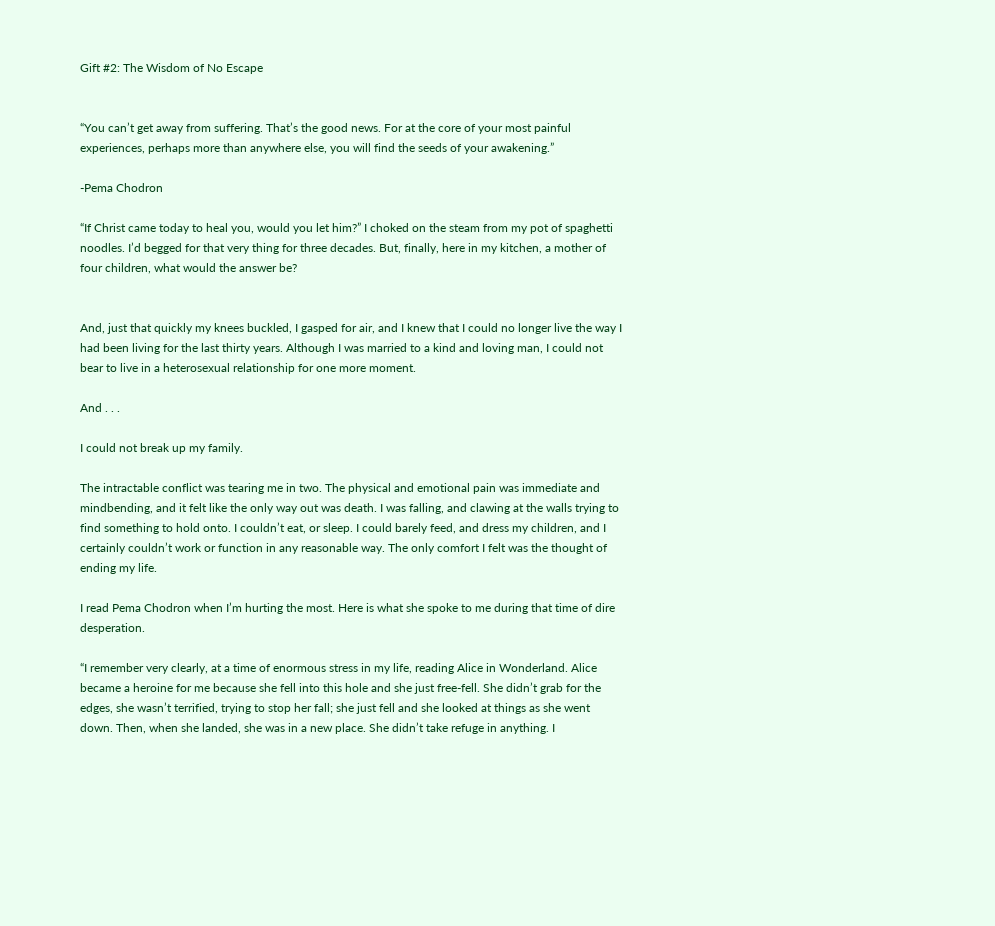Gift #2: The Wisdom of No Escape


“You can’t get away from suffering. That’s the good news. For at the core of your most painful experiences, perhaps more than anywhere else, you will find the seeds of your awakening.”

-Pema Chodron

“If Christ came today to heal you, would you let him?” I choked on the steam from my pot of spaghetti noodles. I’d begged for that very thing for three decades. But, finally, here in my kitchen, a mother of four children, what would the answer be?


And, just that quickly my knees buckled, I gasped for air, and I knew that I could no longer live the way I had been living for the last thirty years. Although I was married to a kind and loving man, I could not bear to live in a heterosexual relationship for one more moment.

And . . .

I could not break up my family.

The intractable conflict was tearing me in two. The physical and emotional pain was immediate and mindbending, and it felt like the only way out was death. I was falling, and clawing at the walls trying to find something to hold onto. I couldn’t eat, or sleep. I could barely feed, and dress my children, and I certainly couldn’t work or function in any reasonable way. The only comfort I felt was the thought of ending my life.

I read Pema Chodron when I’m hurting the most. Here is what she spoke to me during that time of dire desperation.

“I remember very clearly, at a time of enormous stress in my life, reading Alice in Wonderland. Alice became a heroine for me because she fell into this hole and she just free-fell. She didn’t grab for the edges, she wasn’t terrified, trying to stop her fall; she just fell and she looked at things as she went down. Then, when she landed, she was in a new place. She didn’t take refuge in anything. I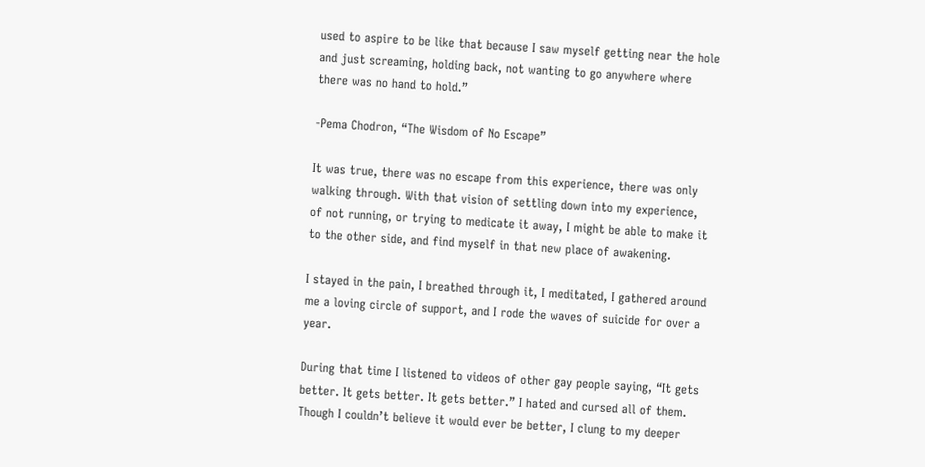used to aspire to be like that because I saw myself getting near the hole and just screaming, holding back, not wanting to go anywhere where there was no hand to hold.”

-Pema Chodron, “The Wisdom of No Escape”

It was true, there was no escape from this experience, there was only walking through. With that vision of settling down into my experience, of not running, or trying to medicate it away, I might be able to make it to the other side, and find myself in that new place of awakening.

I stayed in the pain, I breathed through it, I meditated, I gathered around me a loving circle of support, and I rode the waves of suicide for over a year.

During that time I listened to videos of other gay people saying, “It gets better. It gets better. It gets better.” I hated and cursed all of them. Though I couldn’t believe it would ever be better, I clung to my deeper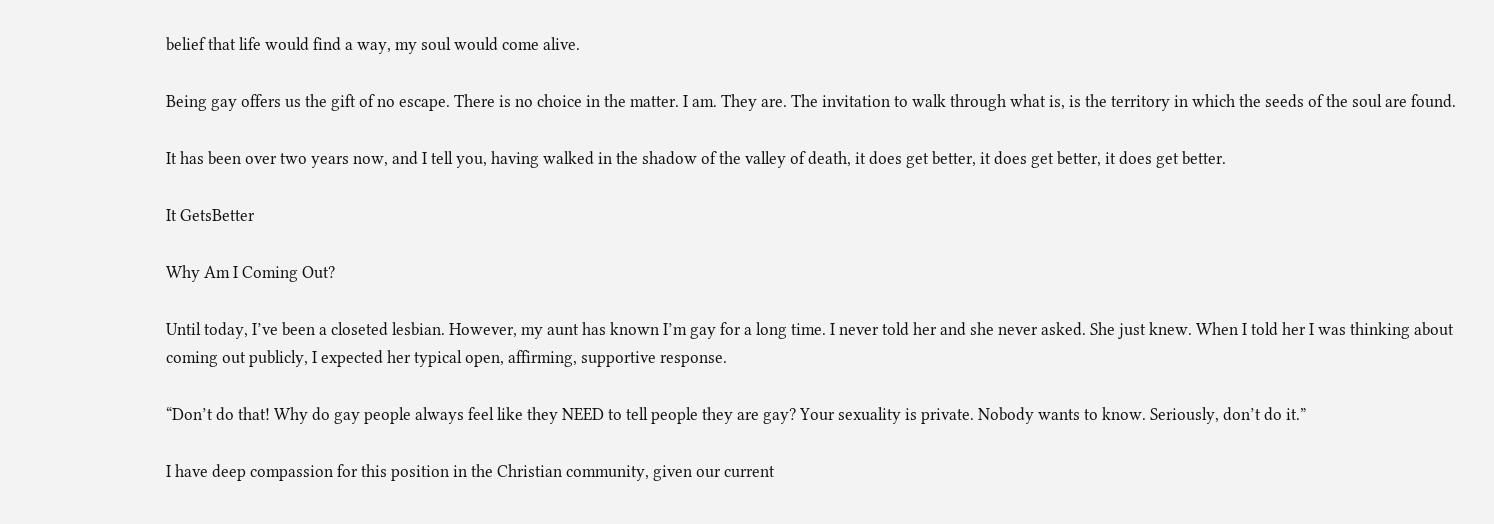belief that life would find a way, my soul would come alive.

Being gay offers us the gift of no escape. There is no choice in the matter. I am. They are. The invitation to walk through what is, is the territory in which the seeds of the soul are found.

It has been over two years now, and I tell you, having walked in the shadow of the valley of death, it does get better, it does get better, it does get better.

It GetsBetter

Why Am I Coming Out?

Until today, I’ve been a closeted lesbian. However, my aunt has known I’m gay for a long time. I never told her and she never asked. She just knew. When I told her I was thinking about coming out publicly, I expected her typical open, affirming, supportive response.

“Don’t do that! Why do gay people always feel like they NEED to tell people they are gay? Your sexuality is private. Nobody wants to know. Seriously, don’t do it.”

I have deep compassion for this position in the Christian community, given our current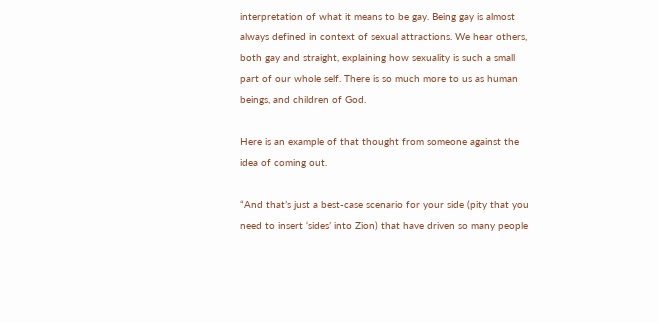interpretation of what it means to be gay. Being gay is almost always defined in context of sexual attractions. We hear others, both gay and straight, explaining how sexuality is such a small part of our whole self. There is so much more to us as human beings, and children of God.

Here is an example of that thought from someone against the idea of coming out.

“And that’s just a best-case scenario for your side (pity that you need to insert ‘sides’ into Zion) that have driven so many people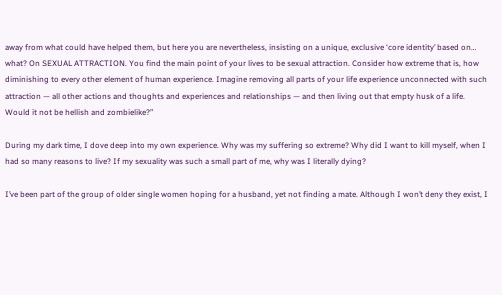away from what could have helped them, but here you are nevertheless, insisting on a unique, exclusive ‘core identity’ based on… what? On SEXUAL ATTRACTION. You find the main point of your lives to be sexual attraction. Consider how extreme that is, how diminishing to every other element of human experience. Imagine removing all parts of your life experience unconnected with such attraction — all other actions and thoughts and experiences and relationships — and then living out that empty husk of a life. Would it not be hellish and zombielike?”

During my dark time, I dove deep into my own experience. Why was my suffering so extreme? Why did I want to kill myself, when I had so many reasons to live? If my sexuality was such a small part of me, why was I literally dying?

I’ve been part of the group of older single women hoping for a husband, yet not finding a mate. Although I won’t deny they exist, I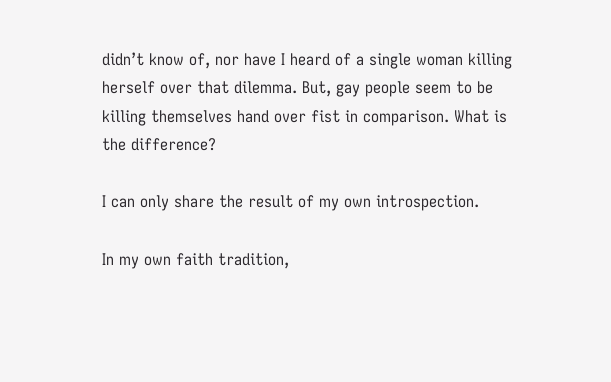didn’t know of, nor have I heard of a single woman killing herself over that dilemma. But, gay people seem to be killing themselves hand over fist in comparison. What is the difference?

I can only share the result of my own introspection.

In my own faith tradition,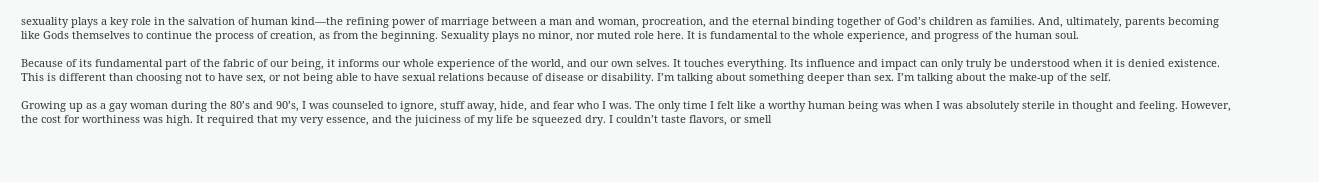sexuality plays a key role in the salvation of human kind—the refining power of marriage between a man and woman, procreation, and the eternal binding together of God’s children as families. And, ultimately, parents becoming like Gods themselves to continue the process of creation, as from the beginning. Sexuality plays no minor, nor muted role here. It is fundamental to the whole experience, and progress of the human soul.

Because of its fundamental part of the fabric of our being, it informs our whole experience of the world, and our own selves. It touches everything. Its influence and impact can only truly be understood when it is denied existence. This is different than choosing not to have sex, or not being able to have sexual relations because of disease or disability. I’m talking about something deeper than sex. I’m talking about the make-up of the self.

Growing up as a gay woman during the 80’s and 90’s, I was counseled to ignore, stuff away, hide, and fear who I was. The only time I felt like a worthy human being was when I was absolutely sterile in thought and feeling. However, the cost for worthiness was high. It required that my very essence, and the juiciness of my life be squeezed dry. I couldn’t taste flavors, or smell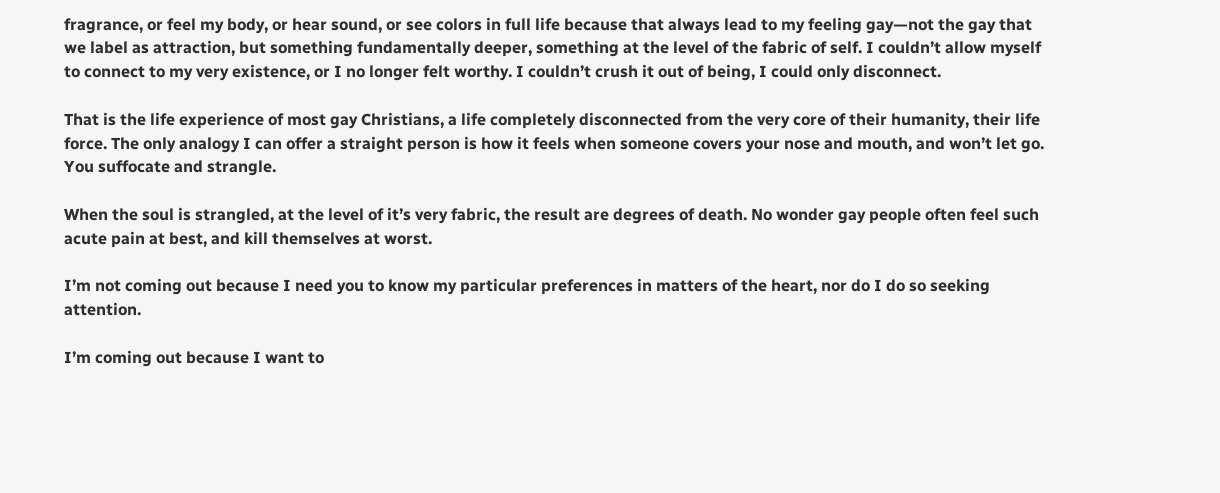fragrance, or feel my body, or hear sound, or see colors in full life because that always lead to my feeling gay—not the gay that we label as attraction, but something fundamentally deeper, something at the level of the fabric of self. I couldn’t allow myself to connect to my very existence, or I no longer felt worthy. I couldn’t crush it out of being, I could only disconnect.

That is the life experience of most gay Christians, a life completely disconnected from the very core of their humanity, their life force. The only analogy I can offer a straight person is how it feels when someone covers your nose and mouth, and won’t let go. You suffocate and strangle.

When the soul is strangled, at the level of it’s very fabric, the result are degrees of death. No wonder gay people often feel such acute pain at best, and kill themselves at worst.

I’m not coming out because I need you to know my particular preferences in matters of the heart, nor do I do so seeking attention.

I’m coming out because I want to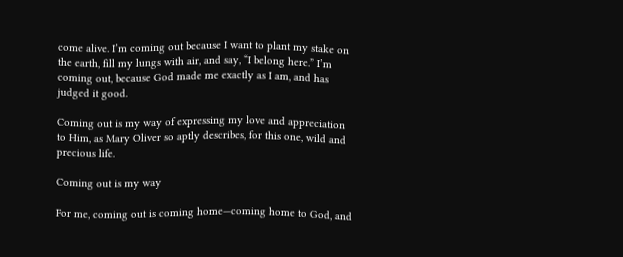come alive. I’m coming out because I want to plant my stake on the earth, fill my lungs with air, and say, “I belong here.” I’m coming out, because God made me exactly as I am, and has judged it good.

Coming out is my way of expressing my love and appreciation to Him, as Mary Oliver so aptly describes, for this one, wild and precious life.

Coming out is my way

For me, coming out is coming home—coming home to God, and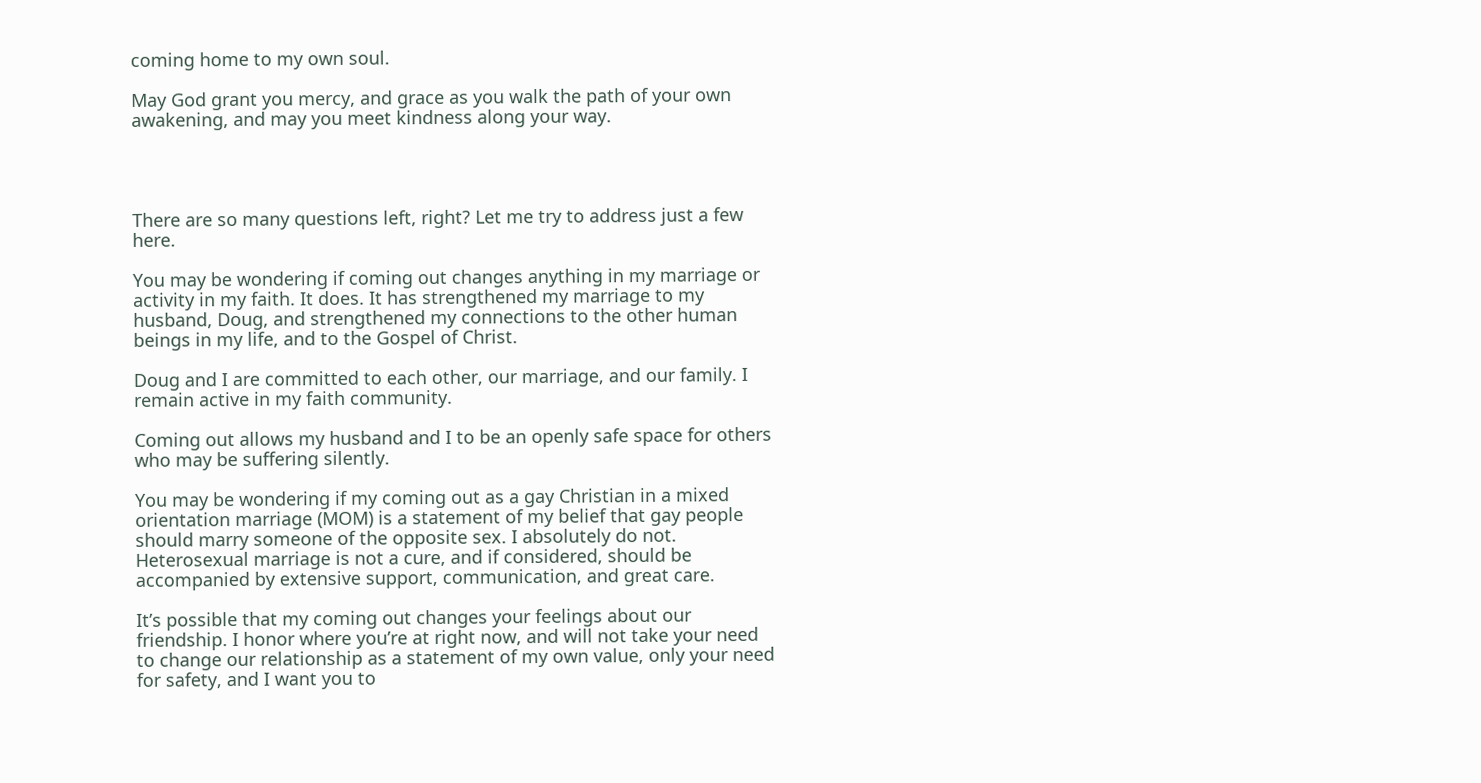coming home to my own soul.

May God grant you mercy, and grace as you walk the path of your own awakening, and may you meet kindness along your way.




There are so many questions left, right? Let me try to address just a few here.

You may be wondering if coming out changes anything in my marriage or activity in my faith. It does. It has strengthened my marriage to my husband, Doug, and strengthened my connections to the other human beings in my life, and to the Gospel of Christ.

Doug and I are committed to each other, our marriage, and our family. I remain active in my faith community.

Coming out allows my husband and I to be an openly safe space for others who may be suffering silently.

You may be wondering if my coming out as a gay Christian in a mixed orientation marriage (MOM) is a statement of my belief that gay people should marry someone of the opposite sex. I absolutely do not. Heterosexual marriage is not a cure, and if considered, should be accompanied by extensive support, communication, and great care.

It’s possible that my coming out changes your feelings about our friendship. I honor where you’re at right now, and will not take your need to change our relationship as a statement of my own value, only your need for safety, and I want you to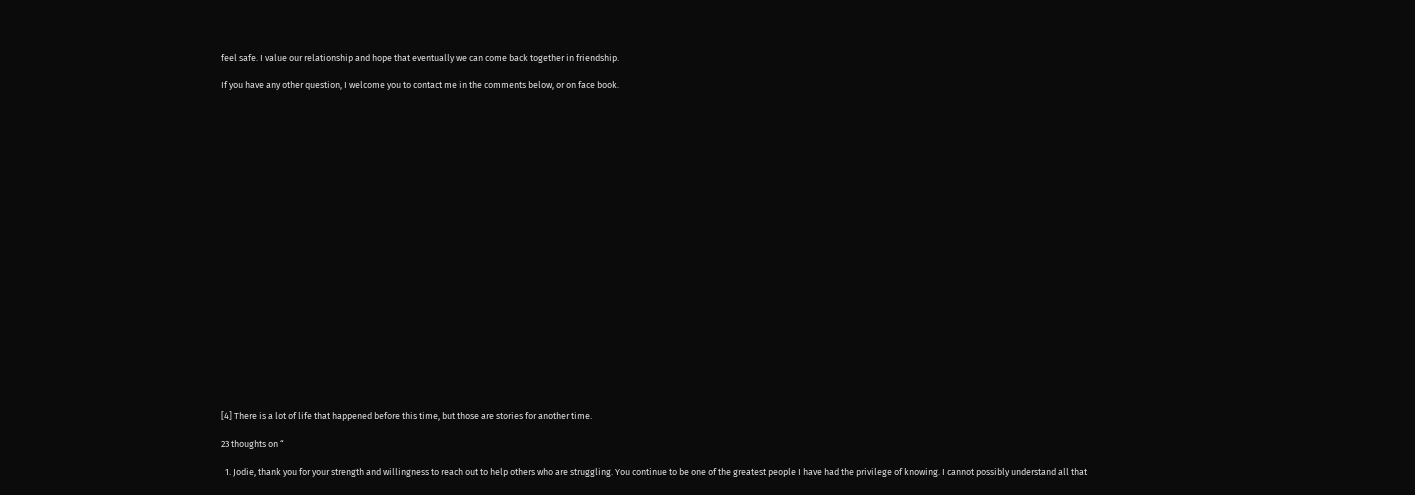feel safe. I value our relationship and hope that eventually we can come back together in friendship.

If you have any other question, I welcome you to contact me in the comments below, or on face book.























[4] There is a lot of life that happened before this time, but those are stories for another time.

23 thoughts on “

  1. Jodie, thank you for your strength and willingness to reach out to help others who are struggling. You continue to be one of the greatest people I have had the privilege of knowing. I cannot possibly understand all that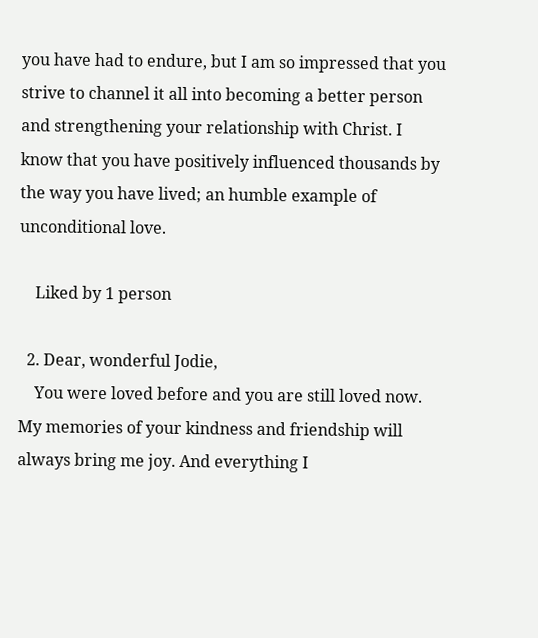you have had to endure, but I am so impressed that you strive to channel it all into becoming a better person and strengthening your relationship with Christ. I know that you have positively influenced thousands by the way you have lived; an humble example of unconditional love.

    Liked by 1 person

  2. Dear, wonderful Jodie,
    You were loved before and you are still loved now. My memories of your kindness and friendship will always bring me joy. And everything I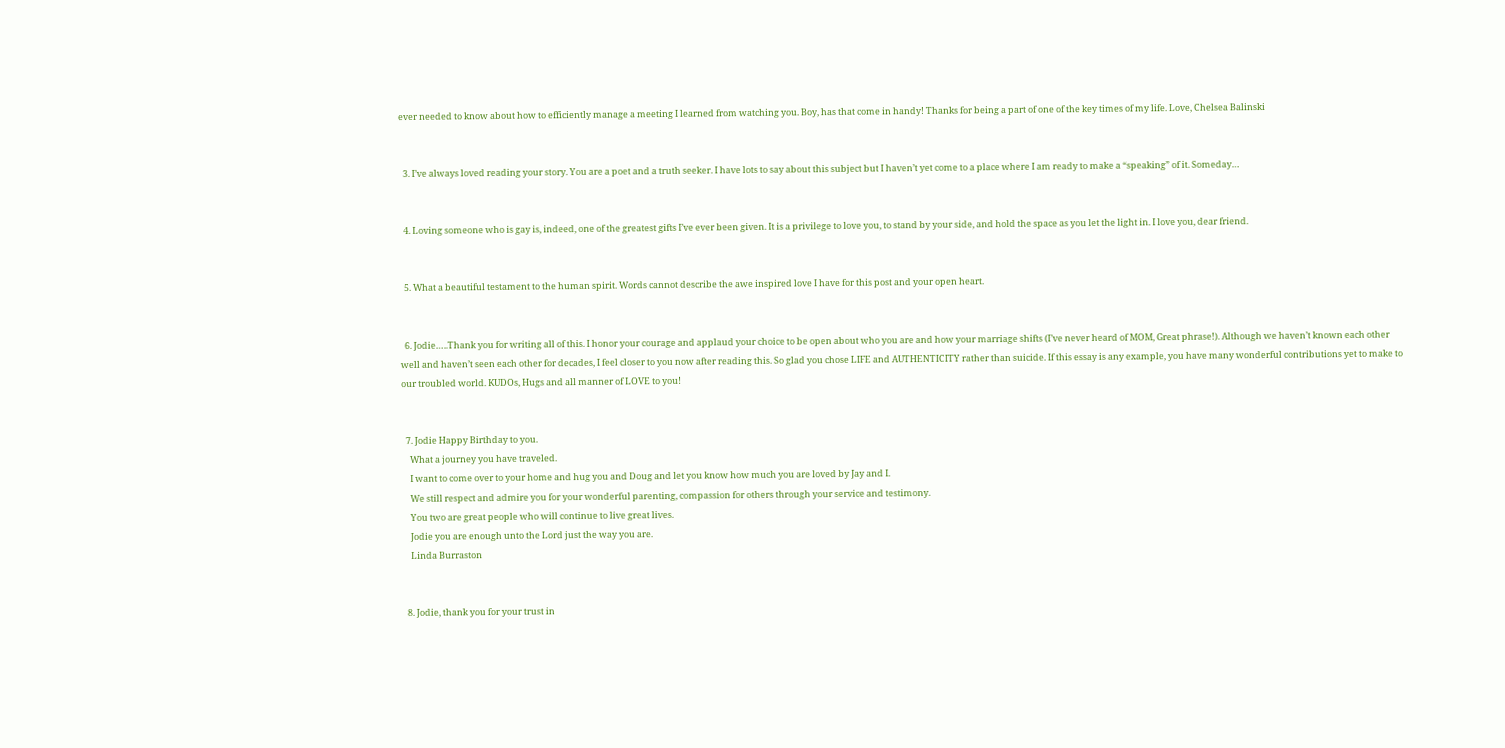ever needed to know about how to efficiently manage a meeting I learned from watching you. Boy, has that come in handy! Thanks for being a part of one of the key times of my life. Love, Chelsea Balinski


  3. I’ve always loved reading your story. You are a poet and a truth seeker. I have lots to say about this subject but I haven’t yet come to a place where I am ready to make a “speaking” of it. Someday…


  4. Loving someone who is gay is, indeed, one of the greatest gifts I’ve ever been given. It is a privilege to love you, to stand by your side, and hold the space as you let the light in. I love you, dear friend.


  5. What a beautiful testament to the human spirit. Words cannot describe the awe inspired love I have for this post and your open heart.


  6. Jodie…..Thank you for writing all of this. I honor your courage and applaud your choice to be open about who you are and how your marriage shifts (I’ve never heard of MOM, Great phrase!). Although we haven’t known each other well and haven’t seen each other for decades, I feel closer to you now after reading this. So glad you chose LIFE and AUTHENTICITY rather than suicide. If this essay is any example, you have many wonderful contributions yet to make to our troubled world. KUDOs, Hugs and all manner of LOVE to you!


  7. Jodie Happy Birthday to you.
    What a journey you have traveled.
    I want to come over to your home and hug you and Doug and let you know how much you are loved by Jay and I.
    We still respect and admire you for your wonderful parenting, compassion for others through your service and testimony.
    You two are great people who will continue to live great lives.
    Jodie you are enough unto the Lord just the way you are.
    Linda Burraston


  8. Jodie, thank you for your trust in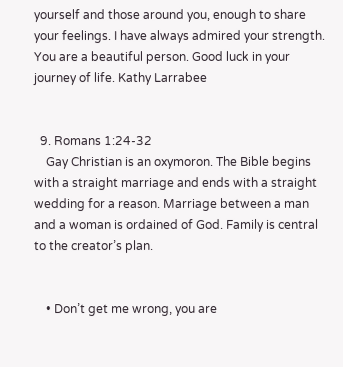yourself and those around you, enough to share your feelings. I have always admired your strength. You are a beautiful person. Good luck in your journey of life. Kathy Larrabee


  9. Romans 1:24-32
    Gay Christian is an oxymoron. The Bible begins with a straight marriage and ends with a straight wedding for a reason. Marriage between a man and a woman is ordained of God. Family is central to the creator’s plan.


    • Don’t get me wrong, you are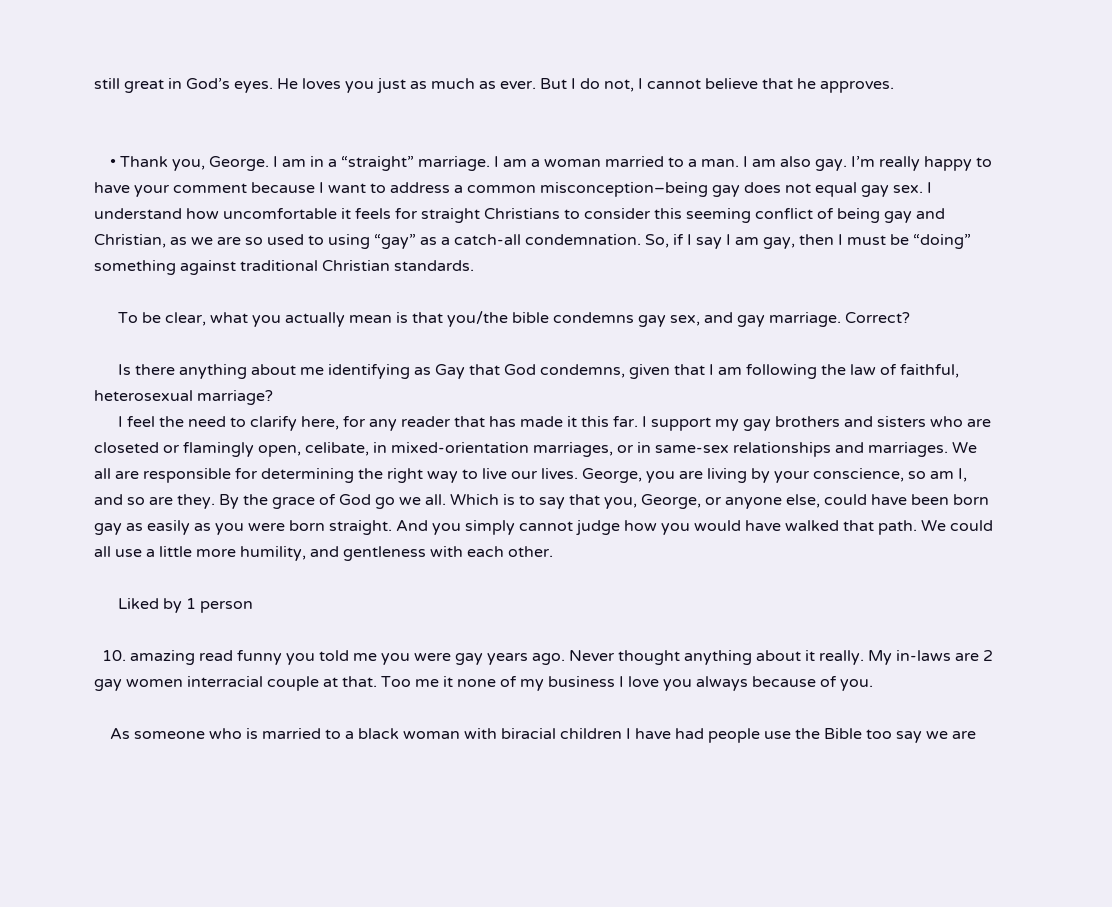still great in God’s eyes. He loves you just as much as ever. But I do not, I cannot believe that he approves.


    • Thank you, George. I am in a “straight” marriage. I am a woman married to a man. I am also gay. I’m really happy to have your comment because I want to address a common misconception–being gay does not equal gay sex. I understand how uncomfortable it feels for straight Christians to consider this seeming conflict of being gay and Christian, as we are so used to using “gay” as a catch-all condemnation. So, if I say I am gay, then I must be “doing” something against traditional Christian standards.

      To be clear, what you actually mean is that you/the bible condemns gay sex, and gay marriage. Correct?

      Is there anything about me identifying as Gay that God condemns, given that I am following the law of faithful, heterosexual marriage?
      I feel the need to clarify here, for any reader that has made it this far. I support my gay brothers and sisters who are closeted or flamingly open, celibate, in mixed-orientation marriages, or in same-sex relationships and marriages. We all are responsible for determining the right way to live our lives. George, you are living by your conscience, so am I, and so are they. By the grace of God go we all. Which is to say that you, George, or anyone else, could have been born gay as easily as you were born straight. And you simply cannot judge how you would have walked that path. We could all use a little more humility, and gentleness with each other.

      Liked by 1 person

  10. amazing read funny you told me you were gay years ago. Never thought anything about it really. My in-laws are 2 gay women interracial couple at that. Too me it none of my business I love you always because of you.

    As someone who is married to a black woman with biracial children I have had people use the Bible too say we are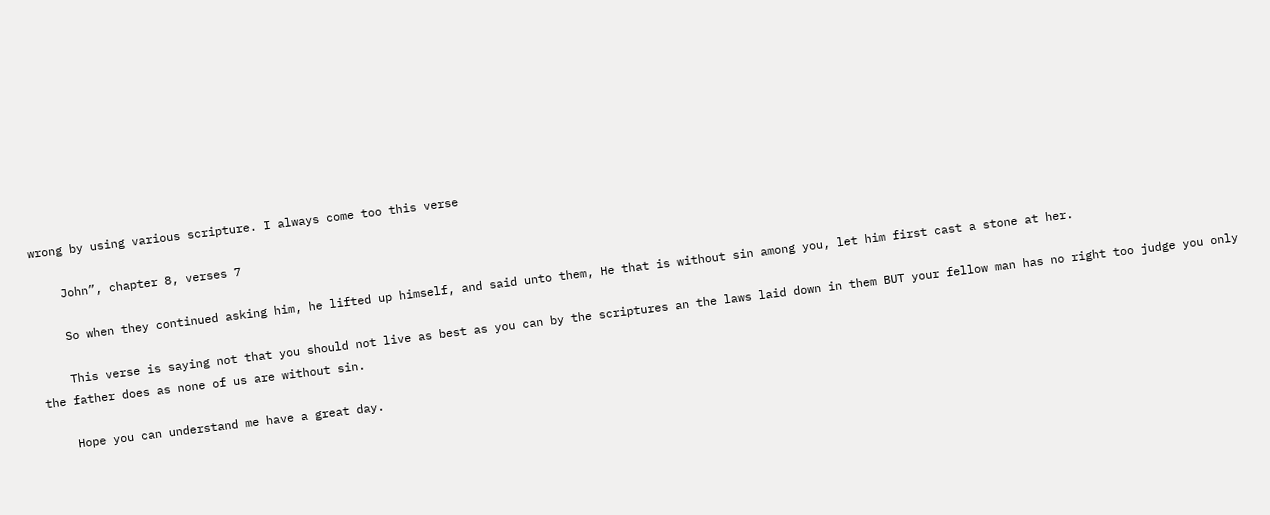wrong by using various scripture. I always come too this verse

    John”, chapter 8, verses 7

    So when they continued asking him, he lifted up himself, and said unto them, He that is without sin among you, let him first cast a stone at her.

    This verse is saying not that you should not live as best as you can by the scriptures an the laws laid down in them BUT your fellow man has no right too judge you only the father does as none of us are without sin.

    Hope you can understand me have a great day.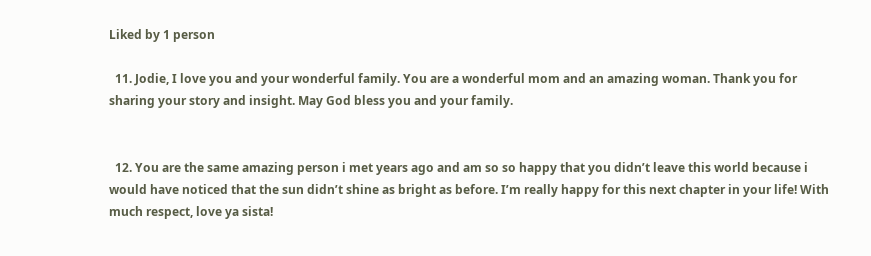Liked by 1 person

  11. Jodie, I love you and your wonderful family. You are a wonderful mom and an amazing woman. Thank you for sharing your story and insight. May God bless you and your family.


  12. You are the same amazing person i met years ago and am so so happy that you didn’t leave this world because i would have noticed that the sun didn’t shine as bright as before. I’m really happy for this next chapter in your life! With much respect, love ya sista!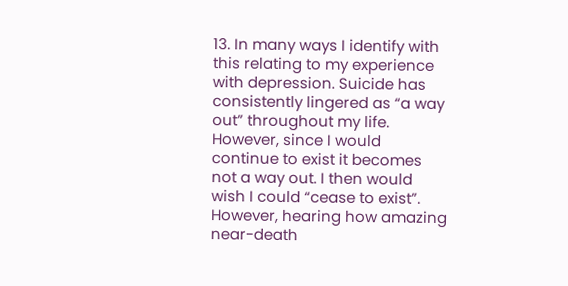13. In many ways I identify with this relating to my experience with depression. Suicide has consistently lingered as “a way out” throughout my life. However, since I would continue to exist it becomes not a way out. I then would wish I could “cease to exist”. However, hearing how amazing near-death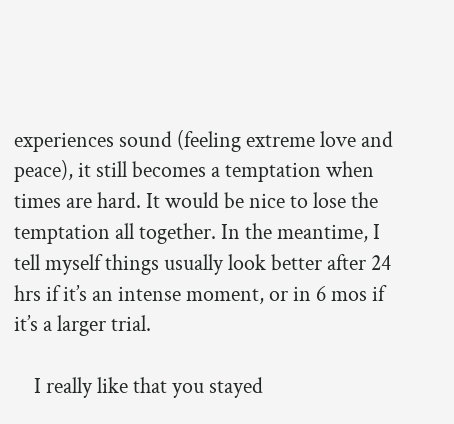experiences sound (feeling extreme love and peace), it still becomes a temptation when times are hard. It would be nice to lose the temptation all together. In the meantime, I tell myself things usually look better after 24 hrs if it’s an intense moment, or in 6 mos if it’s a larger trial.

    I really like that you stayed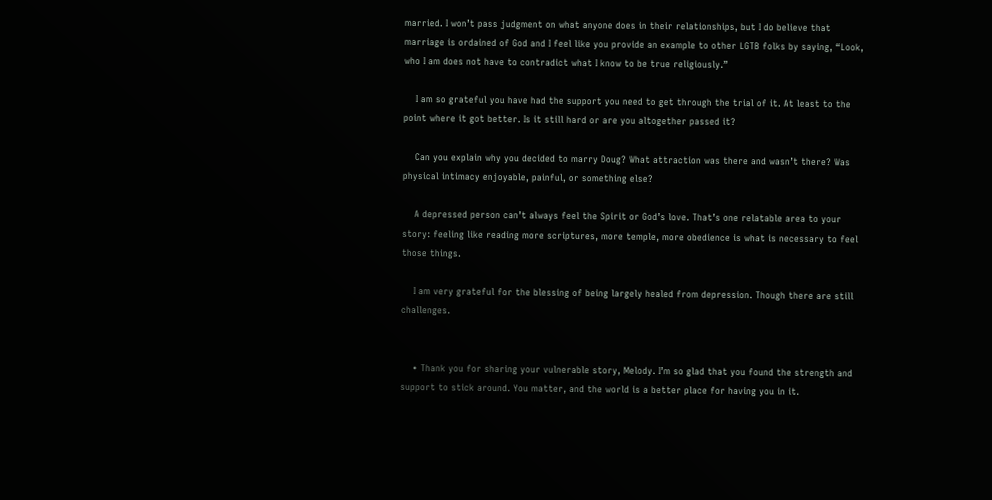married. I won’t pass judgment on what anyone does in their relationships, but I do believe that marriage is ordained of God and I feel like you provide an example to other LGTB folks by saying, “Look, who I am does not have to contradict what I know to be true religiously.”

    I am so grateful you have had the support you need to get through the trial of it. At least to the point where it got better. Is it still hard or are you altogether passed it?

    Can you explain why you decided to marry Doug? What attraction was there and wasn’t there? Was physical intimacy enjoyable, painful, or something else?

    A depressed person can’t always feel the Spirit or God’s love. That’s one relatable area to your story: feeling like reading more scriptures, more temple, more obedience is what is necessary to feel those things.

    I am very grateful for the blessing of being largely healed from depression. Though there are still challenges.


    • Thank you for sharing your vulnerable story, Melody. I’m so glad that you found the strength and support to stick around. You matter, and the world is a better place for having you in it.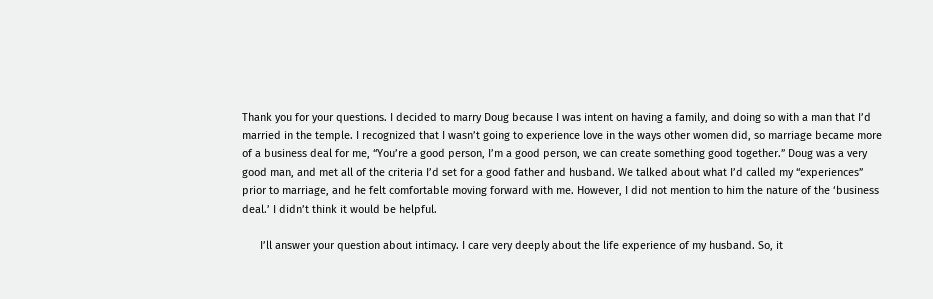Thank you for your questions. I decided to marry Doug because I was intent on having a family, and doing so with a man that I’d married in the temple. I recognized that I wasn’t going to experience love in the ways other women did, so marriage became more of a business deal for me, “You’re a good person, I’m a good person, we can create something good together.” Doug was a very good man, and met all of the criteria I’d set for a good father and husband. We talked about what I’d called my “experiences” prior to marriage, and he felt comfortable moving forward with me. However, I did not mention to him the nature of the ‘business deal.’ I didn’t think it would be helpful.

      I’ll answer your question about intimacy. I care very deeply about the life experience of my husband. So, it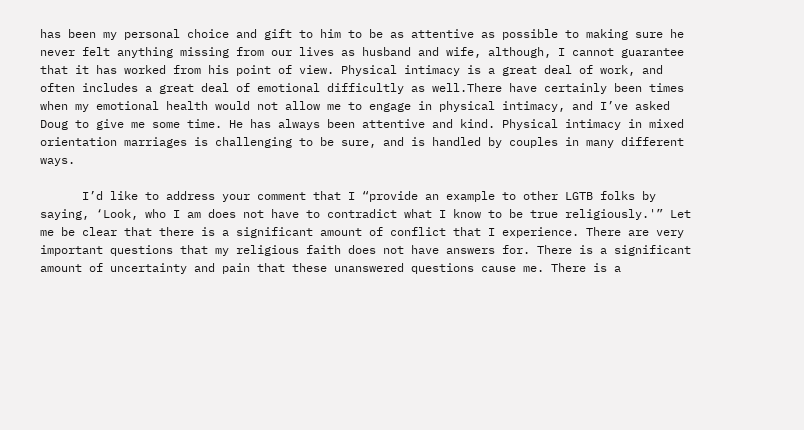has been my personal choice and gift to him to be as attentive as possible to making sure he never felt anything missing from our lives as husband and wife, although, I cannot guarantee that it has worked from his point of view. Physical intimacy is a great deal of work, and often includes a great deal of emotional difficultly as well.There have certainly been times when my emotional health would not allow me to engage in physical intimacy, and I’ve asked Doug to give me some time. He has always been attentive and kind. Physical intimacy in mixed orientation marriages is challenging to be sure, and is handled by couples in many different ways.

      I’d like to address your comment that I “provide an example to other LGTB folks by saying, ‘Look, who I am does not have to contradict what I know to be true religiously.'” Let me be clear that there is a significant amount of conflict that I experience. There are very important questions that my religious faith does not have answers for. There is a significant amount of uncertainty and pain that these unanswered questions cause me. There is a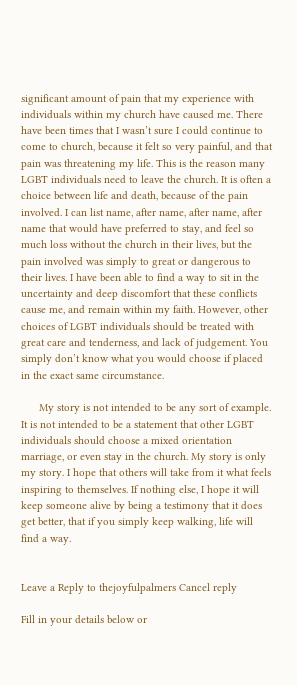significant amount of pain that my experience with individuals within my church have caused me. There have been times that I wasn’t sure I could continue to come to church, because it felt so very painful, and that pain was threatening my life. This is the reason many LGBT individuals need to leave the church. It is often a choice between life and death, because of the pain involved. I can list name, after name, after name, after name that would have preferred to stay, and feel so much loss without the church in their lives, but the pain involved was simply to great or dangerous to their lives. I have been able to find a way to sit in the uncertainty and deep discomfort that these conflicts cause me, and remain within my faith. However, other choices of LGBT individuals should be treated with great care and tenderness, and lack of judgement. You simply don’t know what you would choose if placed in the exact same circumstance.

      My story is not intended to be any sort of example. It is not intended to be a statement that other LGBT individuals should choose a mixed orientation marriage, or even stay in the church. My story is only my story. I hope that others will take from it what feels inspiring to themselves. If nothing else, I hope it will keep someone alive by being a testimony that it does get better, that if you simply keep walking, life will find a way.


Leave a Reply to thejoyfulpalmers Cancel reply

Fill in your details below or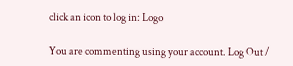click an icon to log in: Logo

You are commenting using your account. Log Out /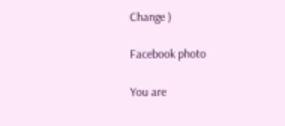Change )

Facebook photo

You are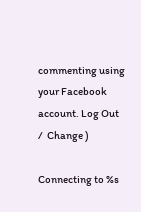commenting using your Facebook account. Log Out /  Change )

Connecting to %s